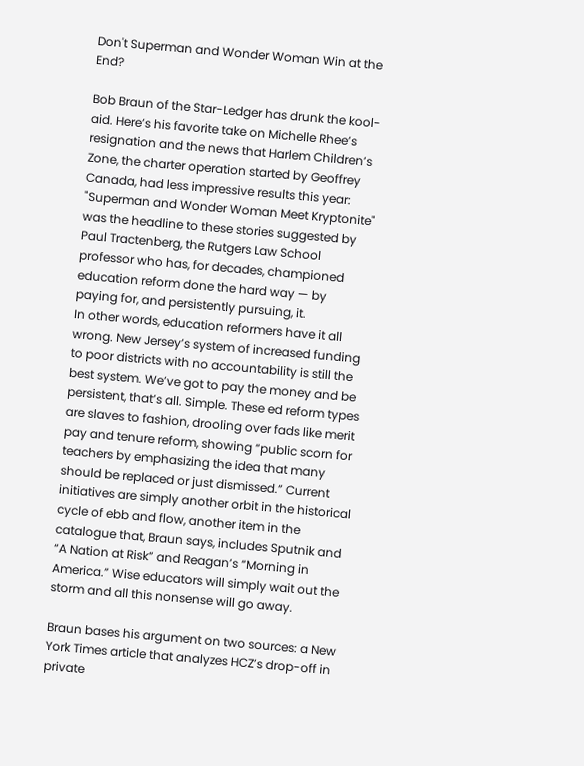Don't Superman and Wonder Woman Win at the End?

Bob Braun of the Star-Ledger has drunk the kool-aid. Here’s his favorite take on Michelle Rhee’s resignation and the news that Harlem Children’s Zone, the charter operation started by Geoffrey Canada, had less impressive results this year:
"Superman and Wonder Woman Meet Kryptonite" was the headline to these stories suggested by Paul Tractenberg, the Rutgers Law School professor who has, for decades, championed education reform done the hard way — by paying for, and persistently pursuing, it.
In other words, education reformers have it all wrong. New Jersey’s system of increased funding to poor districts with no accountability is still the best system. We’ve got to pay the money and be persistent, that’s all. Simple. These ed reform types are slaves to fashion, drooling over fads like merit pay and tenure reform, showing “public scorn for teachers by emphasizing the idea that many should be replaced or just dismissed.” Current initiatives are simply another orbit in the historical cycle of ebb and flow, another item in the catalogue that, Braun says, includes Sputnik and “A Nation at Risk” and Reagan’s “Morning in America.” Wise educators will simply wait out the storm and all this nonsense will go away.

Braun bases his argument on two sources: a New York Times article that analyzes HCZ’s drop-off in private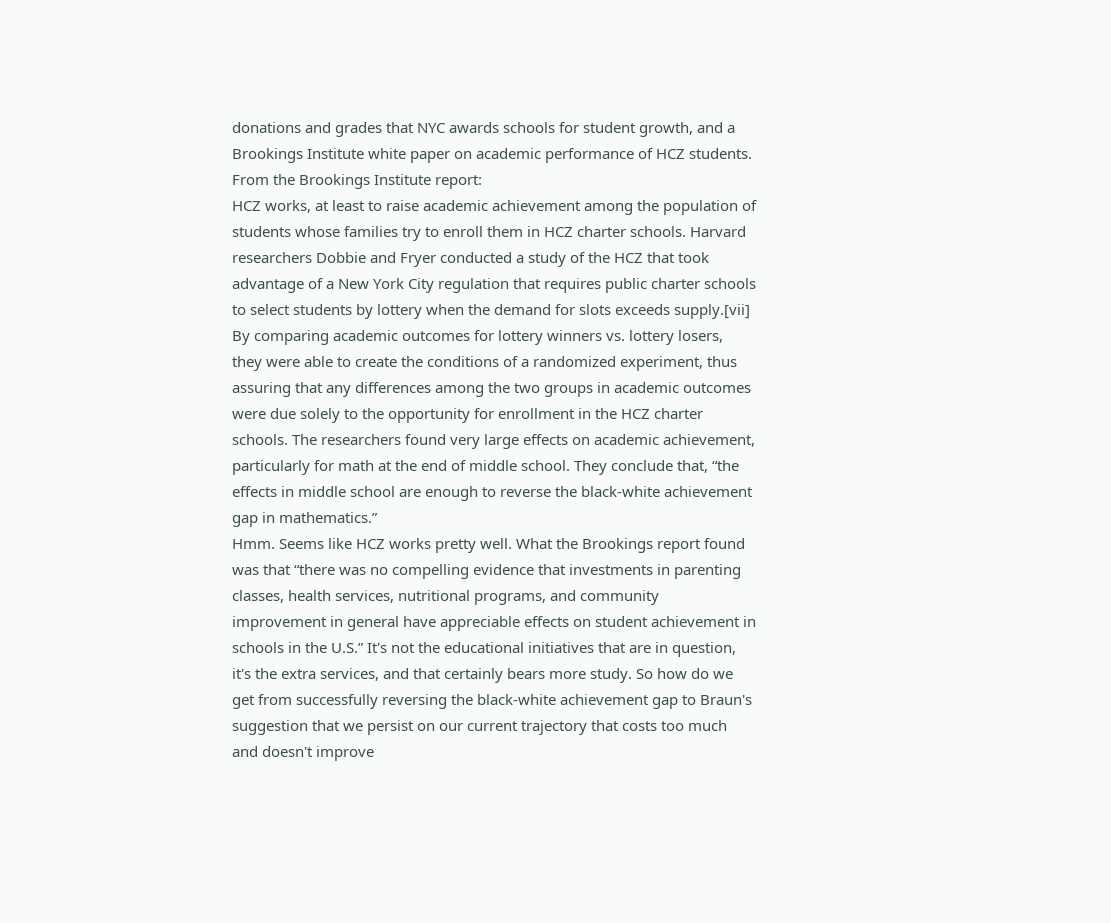donations and grades that NYC awards schools for student growth, and a Brookings Institute white paper on academic performance of HCZ students. From the Brookings Institute report:
HCZ works, at least to raise academic achievement among the population of students whose families try to enroll them in HCZ charter schools. Harvard researchers Dobbie and Fryer conducted a study of the HCZ that took advantage of a New York City regulation that requires public charter schools to select students by lottery when the demand for slots exceeds supply.[vii] By comparing academic outcomes for lottery winners vs. lottery losers, they were able to create the conditions of a randomized experiment, thus assuring that any differences among the two groups in academic outcomes were due solely to the opportunity for enrollment in the HCZ charter schools. The researchers found very large effects on academic achievement, particularly for math at the end of middle school. They conclude that, “the effects in middle school are enough to reverse the black-white achievement gap in mathematics.”
Hmm. Seems like HCZ works pretty well. What the Brookings report found was that “there was no compelling evidence that investments in parenting classes, health services, nutritional programs, and community improvement in general have appreciable effects on student achievement in schools in the U.S.” It's not the educational initiatives that are in question, it's the extra services, and that certainly bears more study. So how do we get from successfully reversing the black-white achievement gap to Braun's suggestion that we persist on our current trajectory that costs too much and doesn't improve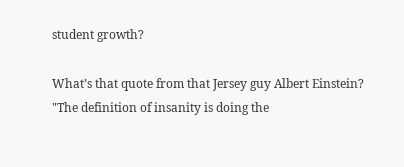student growth?

What’s that quote from that Jersey guy Albert Einstein? "The definition of insanity is doing the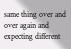same thing over and over again and expecting different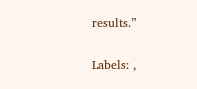results.”

Labels: ,